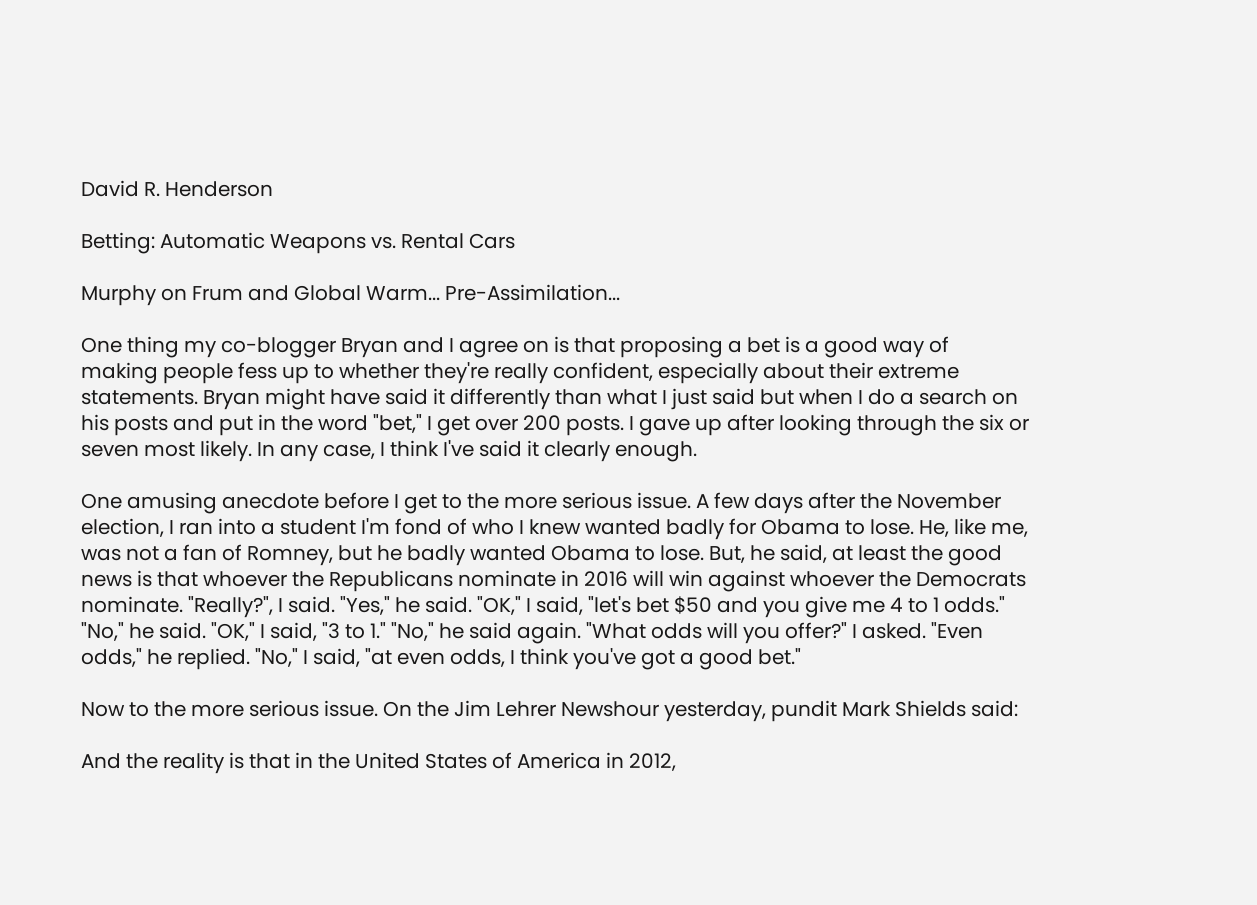David R. Henderson

Betting: Automatic Weapons vs. Rental Cars

Murphy on Frum and Global Warm... Pre-Assimilation...

One thing my co-blogger Bryan and I agree on is that proposing a bet is a good way of making people fess up to whether they're really confident, especially about their extreme statements. Bryan might have said it differently than what I just said but when I do a search on his posts and put in the word "bet," I get over 200 posts. I gave up after looking through the six or seven most likely. In any case, I think I've said it clearly enough.

One amusing anecdote before I get to the more serious issue. A few days after the November election, I ran into a student I'm fond of who I knew wanted badly for Obama to lose. He, like me, was not a fan of Romney, but he badly wanted Obama to lose. But, he said, at least the good news is that whoever the Republicans nominate in 2016 will win against whoever the Democrats nominate. "Really?", I said. "Yes," he said. "OK," I said, "let's bet $50 and you give me 4 to 1 odds." "No," he said. "OK," I said, "3 to 1." "No," he said again. "What odds will you offer?" I asked. "Even odds," he replied. "No," I said, "at even odds, I think you've got a good bet."

Now to the more serious issue. On the Jim Lehrer Newshour yesterday, pundit Mark Shields said:

And the reality is that in the United States of America in 2012,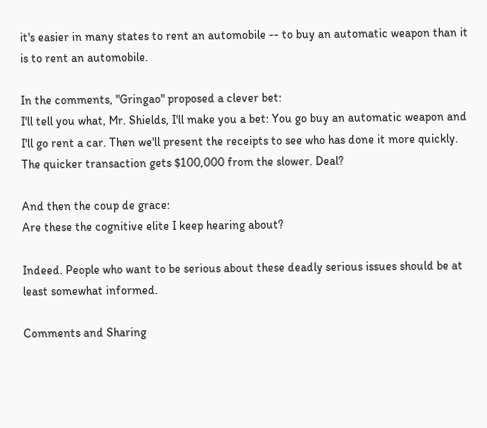it's easier in many states to rent an automobile -- to buy an automatic weapon than it is to rent an automobile.

In the comments, "Gringao" proposed a clever bet:
I'll tell you what, Mr. Shields, I'll make you a bet: You go buy an automatic weapon and I'll go rent a car. Then we'll present the receipts to see who has done it more quickly. The quicker transaction gets $100,000 from the slower. Deal?

And then the coup de grace:
Are these the cognitive elite I keep hearing about?

Indeed. People who want to be serious about these deadly serious issues should be at least somewhat informed.

Comments and Sharing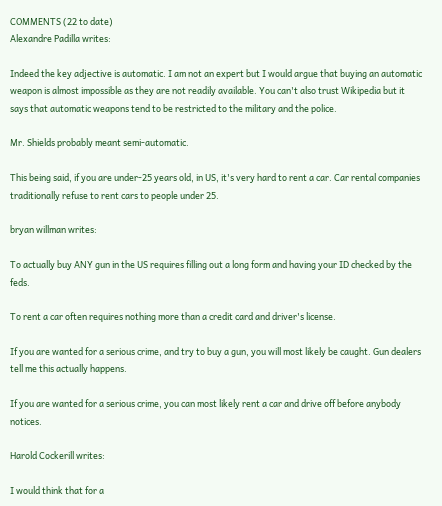COMMENTS (22 to date)
Alexandre Padilla writes:

Indeed the key adjective is automatic. I am not an expert but I would argue that buying an automatic weapon is almost impossible as they are not readily available. You can't also trust Wikipedia but it says that automatic weapons tend to be restricted to the military and the police.

Mr. Shields probably meant semi-automatic.

This being said, if you are under-25 years old, in US, it's very hard to rent a car. Car rental companies traditionally refuse to rent cars to people under 25.

bryan willman writes:

To actually buy ANY gun in the US requires filling out a long form and having your ID checked by the feds.

To rent a car often requires nothing more than a credit card and driver's license.

If you are wanted for a serious crime, and try to buy a gun, you will most likely be caught. Gun dealers tell me this actually happens.

If you are wanted for a serious crime, you can most likely rent a car and drive off before anybody notices.

Harold Cockerill writes:

I would think that for a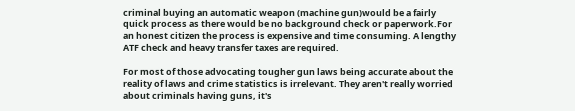criminal buying an automatic weapon (machine gun)would be a fairly quick process as there would be no background check or paperwork.For an honest citizen the process is expensive and time consuming. A lengthy ATF check and heavy transfer taxes are required.

For most of those advocating tougher gun laws being accurate about the reality of laws and crime statistics is irrelevant. They aren't really worried about criminals having guns, it's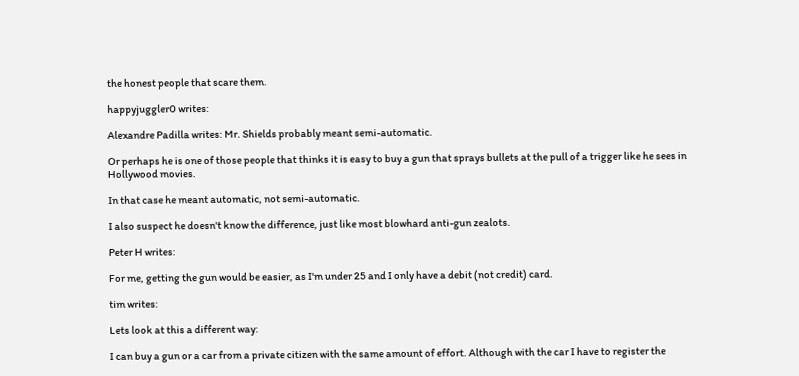the honest people that scare them.

happyjuggler0 writes:

Alexandre Padilla writes: Mr. Shields probably meant semi-automatic.

Or perhaps he is one of those people that thinks it is easy to buy a gun that sprays bullets at the pull of a trigger like he sees in Hollywood movies.

In that case he meant automatic, not semi-automatic.

I also suspect he doesn't know the difference, just like most blowhard anti-gun zealots.

Peter H writes:

For me, getting the gun would be easier, as I'm under 25 and I only have a debit (not credit) card.

tim writes:

Lets look at this a different way:

I can buy a gun or a car from a private citizen with the same amount of effort. Although with the car I have to register the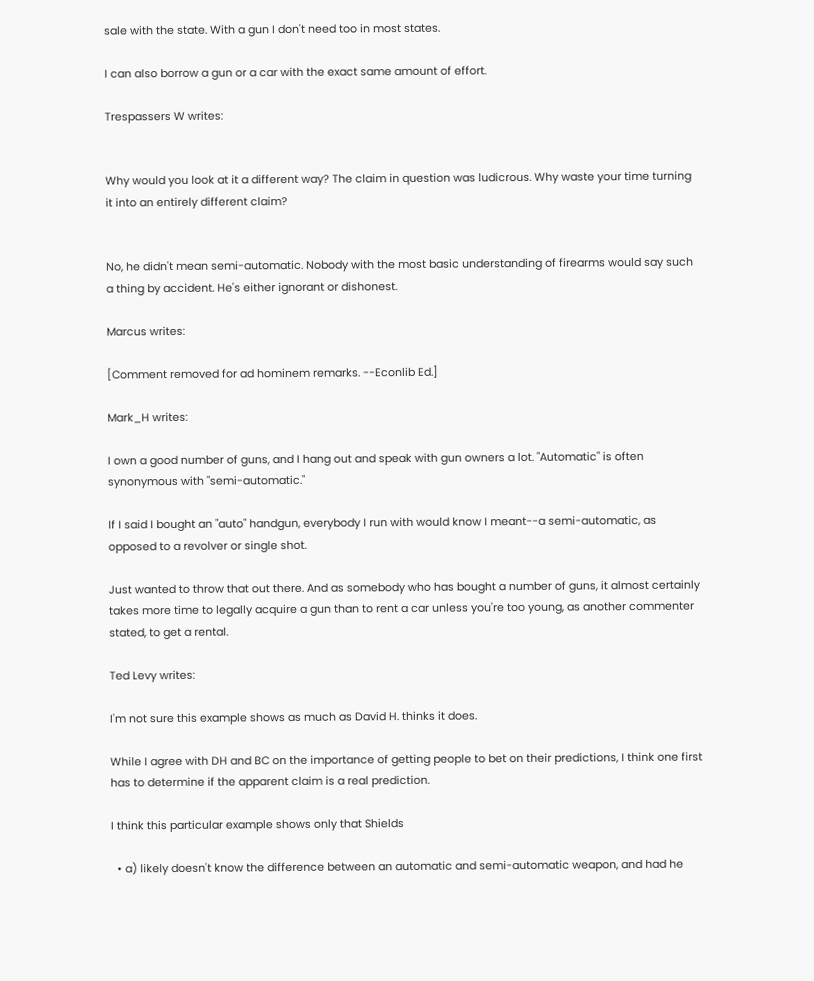sale with the state. With a gun I don't need too in most states.

I can also borrow a gun or a car with the exact same amount of effort.

Trespassers W writes:


Why would you look at it a different way? The claim in question was ludicrous. Why waste your time turning it into an entirely different claim?


No, he didn't mean semi-automatic. Nobody with the most basic understanding of firearms would say such a thing by accident. He's either ignorant or dishonest.

Marcus writes:

[Comment removed for ad hominem remarks. --Econlib Ed.]

Mark_H writes:

I own a good number of guns, and I hang out and speak with gun owners a lot. "Automatic" is often synonymous with "semi-automatic."

If I said I bought an "auto" handgun, everybody I run with would know I meant--a semi-automatic, as opposed to a revolver or single shot.

Just wanted to throw that out there. And as somebody who has bought a number of guns, it almost certainly takes more time to legally acquire a gun than to rent a car unless you're too young, as another commenter stated, to get a rental.

Ted Levy writes:

I'm not sure this example shows as much as David H. thinks it does.

While I agree with DH and BC on the importance of getting people to bet on their predictions, I think one first has to determine if the apparent claim is a real prediction.

I think this particular example shows only that Shields

  • a) likely doesn't know the difference between an automatic and semi-automatic weapon, and had he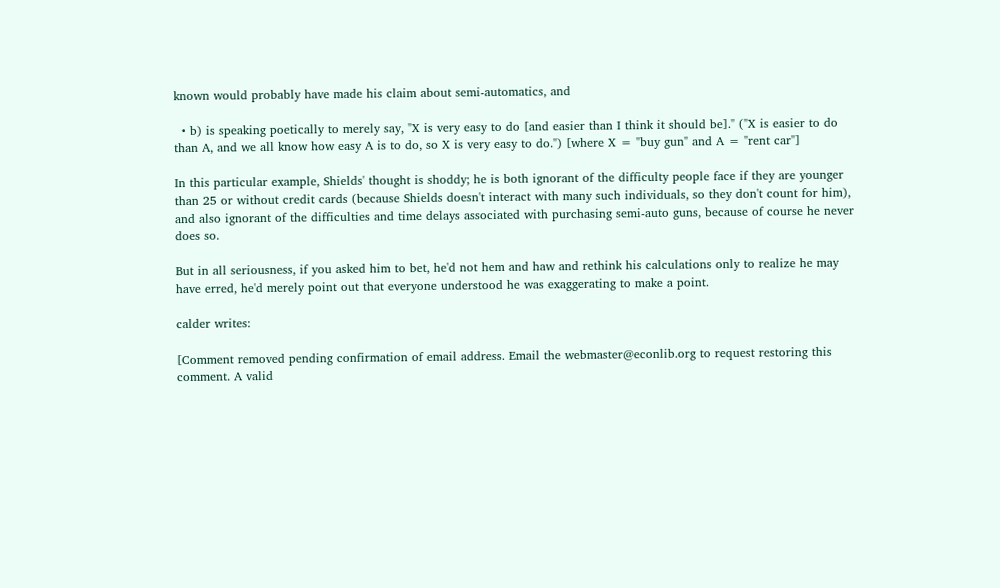known would probably have made his claim about semi-automatics, and

  • b) is speaking poetically to merely say, "X is very easy to do [and easier than I think it should be]." ("X is easier to do than A, and we all know how easy A is to do, so X is very easy to do.") [where X = "buy gun" and A = "rent car"]

In this particular example, Shields' thought is shoddy; he is both ignorant of the difficulty people face if they are younger than 25 or without credit cards (because Shields doesn't interact with many such individuals, so they don't count for him), and also ignorant of the difficulties and time delays associated with purchasing semi-auto guns, because of course he never does so.

But in all seriousness, if you asked him to bet, he'd not hem and haw and rethink his calculations only to realize he may have erred, he'd merely point out that everyone understood he was exaggerating to make a point.

calder writes:

[Comment removed pending confirmation of email address. Email the webmaster@econlib.org to request restoring this comment. A valid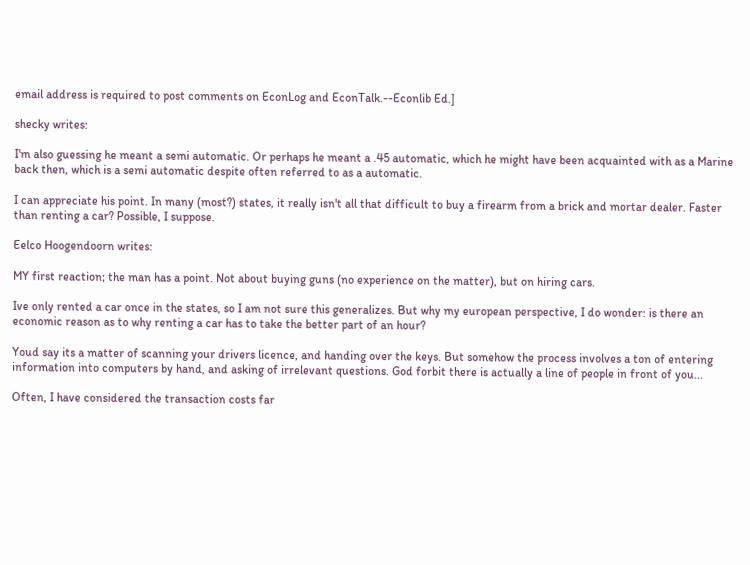email address is required to post comments on EconLog and EconTalk.--Econlib Ed.]

shecky writes:

I'm also guessing he meant a semi automatic. Or perhaps he meant a .45 automatic, which he might have been acquainted with as a Marine back then, which is a semi automatic despite often referred to as a automatic.

I can appreciate his point. In many (most?) states, it really isn't all that difficult to buy a firearm from a brick and mortar dealer. Faster than renting a car? Possible, I suppose.

Eelco Hoogendoorn writes:

MY first reaction; the man has a point. Not about buying guns (no experience on the matter), but on hiring cars.

Ive only rented a car once in the states, so I am not sure this generalizes. But why my european perspective, I do wonder: is there an economic reason as to why renting a car has to take the better part of an hour?

Youd say its a matter of scanning your drivers licence, and handing over the keys. But somehow the process involves a ton of entering information into computers by hand, and asking of irrelevant questions. God forbit there is actually a line of people in front of you...

Often, I have considered the transaction costs far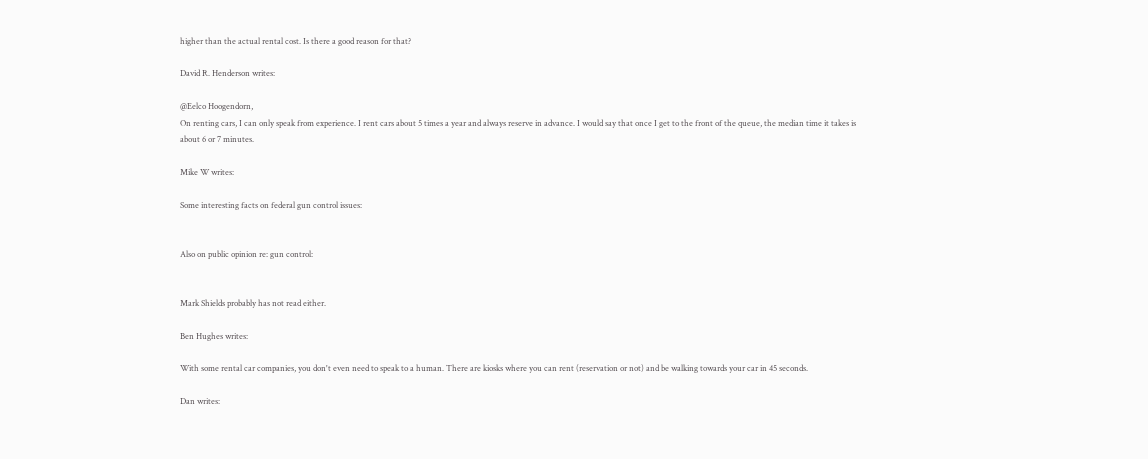higher than the actual rental cost. Is there a good reason for that?

David R. Henderson writes:

@Eelco Hoogendorn,
On renting cars, I can only speak from experience. I rent cars about 5 times a year and always reserve in advance. I would say that once I get to the front of the queue, the median time it takes is about 6 or 7 minutes.

Mike W writes:

Some interesting facts on federal gun control issues:


Also on public opinion re: gun control:


Mark Shields probably has not read either.

Ben Hughes writes:

With some rental car companies, you don't even need to speak to a human. There are kiosks where you can rent (reservation or not) and be walking towards your car in 45 seconds.

Dan writes: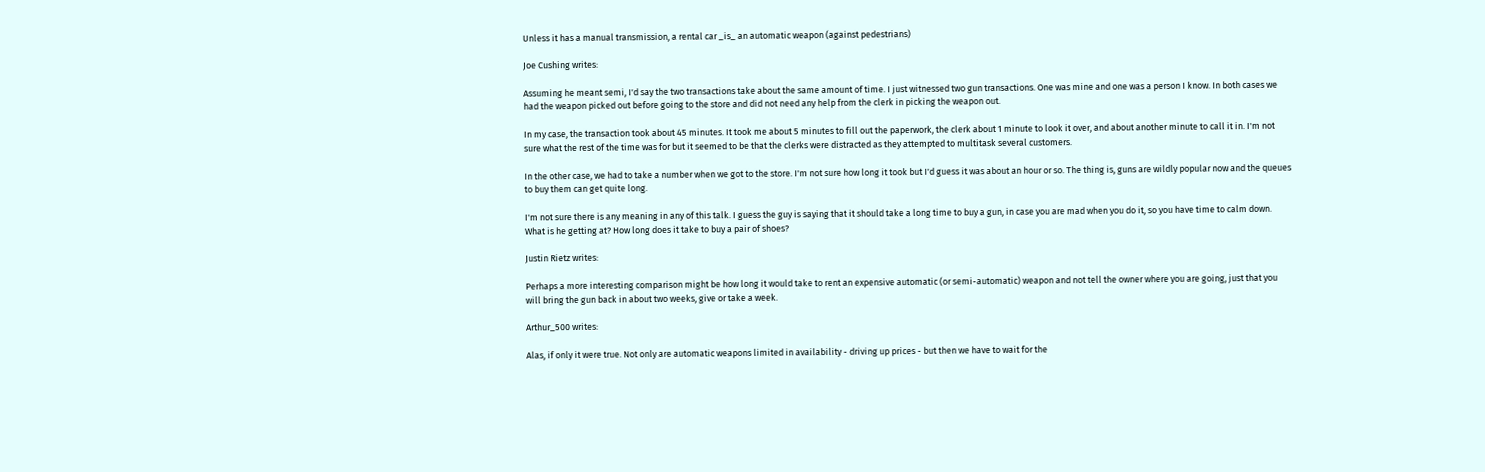Unless it has a manual transmission, a rental car _is_ an automatic weapon (against pedestrians)

Joe Cushing writes:

Assuming he meant semi, I'd say the two transactions take about the same amount of time. I just witnessed two gun transactions. One was mine and one was a person I know. In both cases we had the weapon picked out before going to the store and did not need any help from the clerk in picking the weapon out.

In my case, the transaction took about 45 minutes. It took me about 5 minutes to fill out the paperwork, the clerk about 1 minute to look it over, and about another minute to call it in. I'm not sure what the rest of the time was for but it seemed to be that the clerks were distracted as they attempted to multitask several customers.

In the other case, we had to take a number when we got to the store. I'm not sure how long it took but I'd guess it was about an hour or so. The thing is, guns are wildly popular now and the queues to buy them can get quite long.

I'm not sure there is any meaning in any of this talk. I guess the guy is saying that it should take a long time to buy a gun, in case you are mad when you do it, so you have time to calm down. What is he getting at? How long does it take to buy a pair of shoes?

Justin Rietz writes:

Perhaps a more interesting comparison might be how long it would take to rent an expensive automatic (or semi-automatic) weapon and not tell the owner where you are going, just that you will bring the gun back in about two weeks, give or take a week.

Arthur_500 writes:

Alas, if only it were true. Not only are automatic weapons limited in availability - driving up prices - but then we have to wait for the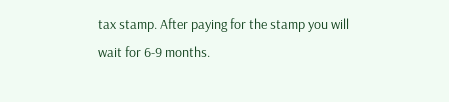tax stamp. After paying for the stamp you will wait for 6-9 months.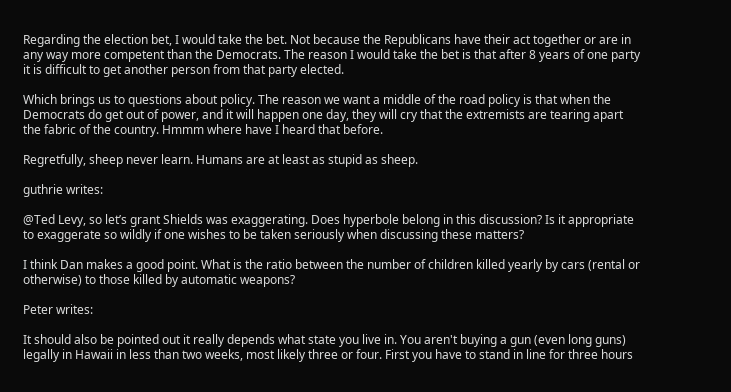Regarding the election bet, I would take the bet. Not because the Republicans have their act together or are in any way more competent than the Democrats. The reason I would take the bet is that after 8 years of one party it is difficult to get another person from that party elected.

Which brings us to questions about policy. The reason we want a middle of the road policy is that when the Democrats do get out of power, and it will happen one day, they will cry that the extremists are tearing apart the fabric of the country. Hmmm where have I heard that before.

Regretfully, sheep never learn. Humans are at least as stupid as sheep.

guthrie writes:

@Ted Levy, so let’s grant Shields was exaggerating. Does hyperbole belong in this discussion? Is it appropriate to exaggerate so wildly if one wishes to be taken seriously when discussing these matters?

I think Dan makes a good point. What is the ratio between the number of children killed yearly by cars (rental or otherwise) to those killed by automatic weapons?

Peter writes:

It should also be pointed out it really depends what state you live in. You aren't buying a gun (even long guns) legally in Hawaii in less than two weeks, most likely three or four. First you have to stand in line for three hours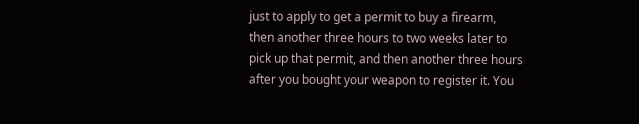just to apply to get a permit to buy a firearm, then another three hours to two weeks later to pick up that permit, and then another three hours after you bought your weapon to register it. You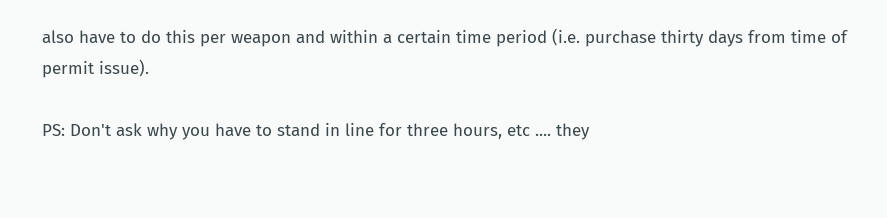also have to do this per weapon and within a certain time period (i.e. purchase thirty days from time of permit issue).

PS: Don't ask why you have to stand in line for three hours, etc .... they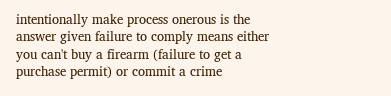intentionally make process onerous is the answer given failure to comply means either you can't buy a firearm (failure to get a purchase permit) or commit a crime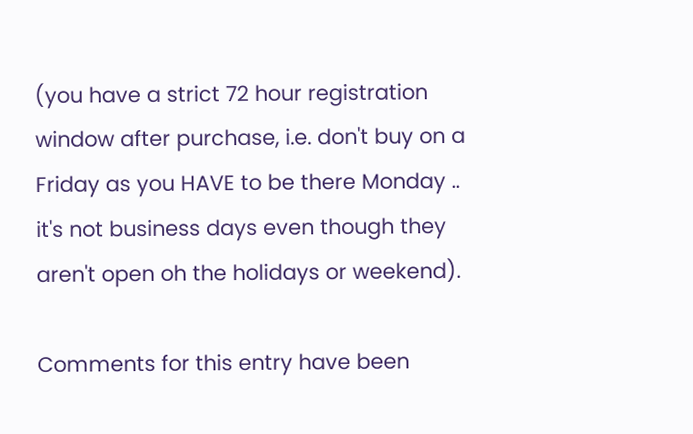(you have a strict 72 hour registration window after purchase, i.e. don't buy on a Friday as you HAVE to be there Monday .. it's not business days even though they aren't open oh the holidays or weekend).

Comments for this entry have been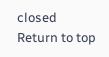closed
Return to top